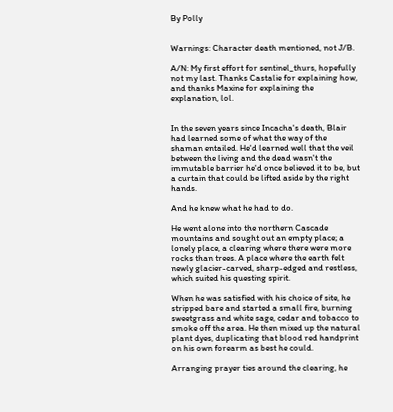By Polly


Warnings: Character death mentioned, not J/B.

A/N: My first effort for sentinel_thurs, hopefully not my last. Thanks Castalie for explaining how, and thanks Maxine for explaining the explanation, lol.


In the seven years since Incacha's death, Blair had learned some of what the way of the shaman entailed. He'd learned well that the veil between the living and the dead wasn't the immutable barrier he'd once believed it to be, but a curtain that could be lifted aside by the right hands.

And he knew what he had to do.

He went alone into the northern Cascade mountains and sought out an empty place; a lonely place, a clearing where there were more rocks than trees. A place where the earth felt newly glacier-carved, sharp-edged and restless, which suited his questing spirit.

When he was satisfied with his choice of site, he stripped bare and started a small fire, burning sweetgrass and white sage, cedar and tobacco to smoke off the area. He then mixed up the natural plant dyes, duplicating that blood red handprint on his own forearm as best he could.

Arranging prayer ties around the clearing, he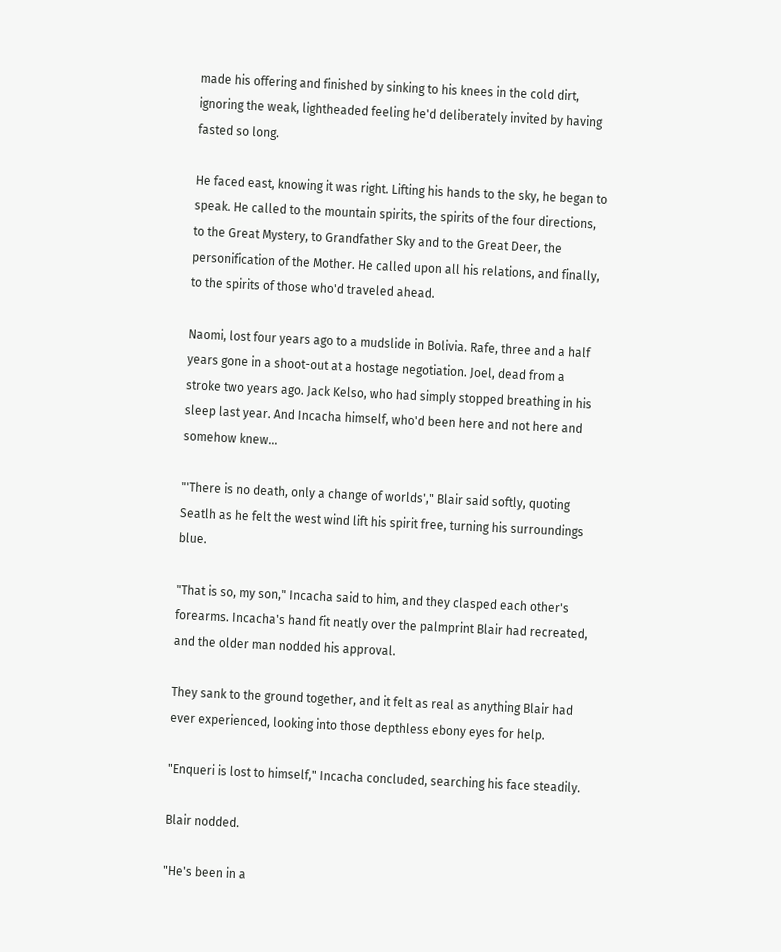made his offering and finished by sinking to his knees in the cold dirt, ignoring the weak, lightheaded feeling he'd deliberately invited by having fasted so long.

He faced east, knowing it was right. Lifting his hands to the sky, he began to speak. He called to the mountain spirits, the spirits of the four directions, to the Great Mystery, to Grandfather Sky and to the Great Deer, the personification of the Mother. He called upon all his relations, and finally, to the spirits of those who'd traveled ahead.

Naomi, lost four years ago to a mudslide in Bolivia. Rafe, three and a half years gone in a shoot-out at a hostage negotiation. Joel, dead from a stroke two years ago. Jack Kelso, who had simply stopped breathing in his sleep last year. And Incacha himself, who'd been here and not here and somehow knew...

"'There is no death, only a change of worlds'," Blair said softly, quoting Seatlh as he felt the west wind lift his spirit free, turning his surroundings blue.

"That is so, my son," Incacha said to him, and they clasped each other's forearms. Incacha's hand fit neatly over the palmprint Blair had recreated, and the older man nodded his approval.

They sank to the ground together, and it felt as real as anything Blair had ever experienced, looking into those depthless ebony eyes for help.

"Enqueri is lost to himself," Incacha concluded, searching his face steadily.

Blair nodded.

"He's been in a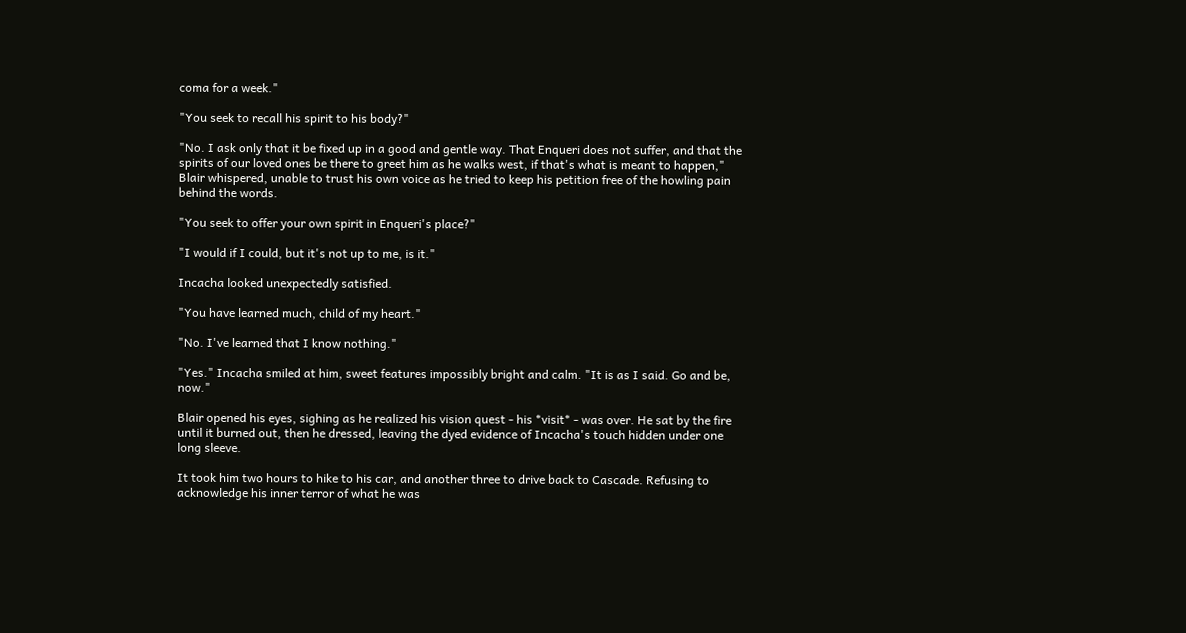coma for a week."

"You seek to recall his spirit to his body?"

"No. I ask only that it be fixed up in a good and gentle way. That Enqueri does not suffer, and that the spirits of our loved ones be there to greet him as he walks west, if that's what is meant to happen," Blair whispered, unable to trust his own voice as he tried to keep his petition free of the howling pain behind the words.

"You seek to offer your own spirit in Enqueri's place?"

"I would if I could, but it's not up to me, is it."

Incacha looked unexpectedly satisfied.

"You have learned much, child of my heart."

"No. I've learned that I know nothing."

"Yes." Incacha smiled at him, sweet features impossibly bright and calm. "It is as I said. Go and be, now."

Blair opened his eyes, sighing as he realized his vision quest - his *visit* - was over. He sat by the fire until it burned out, then he dressed, leaving the dyed evidence of Incacha's touch hidden under one long sleeve.

It took him two hours to hike to his car, and another three to drive back to Cascade. Refusing to acknowledge his inner terror of what he was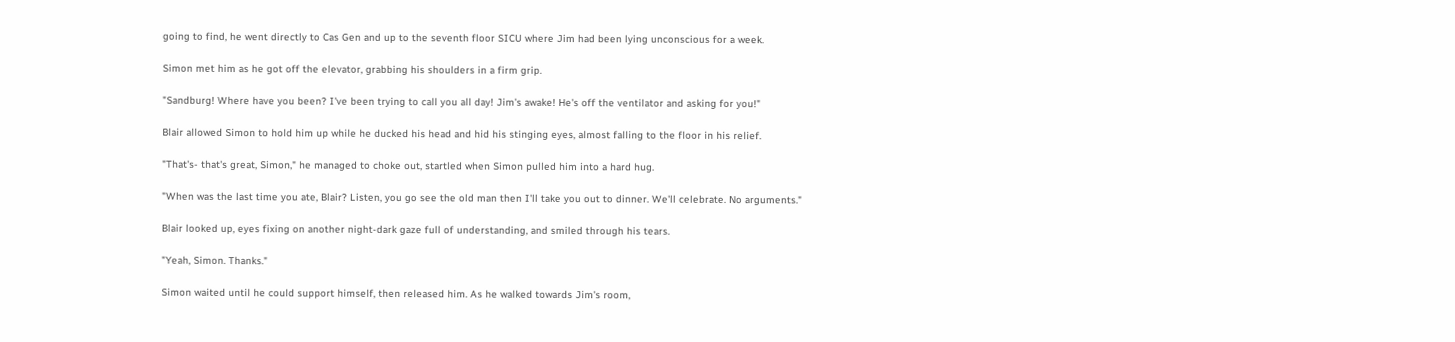going to find, he went directly to Cas Gen and up to the seventh floor SICU where Jim had been lying unconscious for a week.

Simon met him as he got off the elevator, grabbing his shoulders in a firm grip.

"Sandburg! Where have you been? I've been trying to call you all day! Jim's awake! He's off the ventilator and asking for you!"

Blair allowed Simon to hold him up while he ducked his head and hid his stinging eyes, almost falling to the floor in his relief.

"That's- that's great, Simon," he managed to choke out, startled when Simon pulled him into a hard hug.

"When was the last time you ate, Blair? Listen, you go see the old man then I'll take you out to dinner. We'll celebrate. No arguments."

Blair looked up, eyes fixing on another night-dark gaze full of understanding, and smiled through his tears.

"Yeah, Simon. Thanks."

Simon waited until he could support himself, then released him. As he walked towards Jim's room,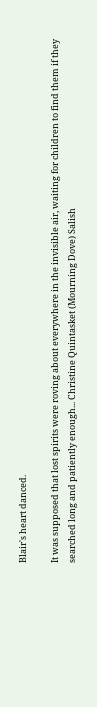Blair's heart danced.

It was supposed that lost spirits were roving about everywhere in the invisible air, waiting for children to find them if they searched long and patiently enough... Christine Quintasket (Mourning Dove) Salish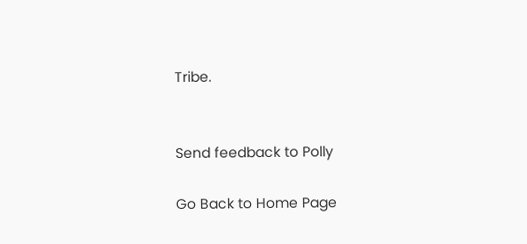Tribe.


Send feedback to Polly

Go Back to Home Page